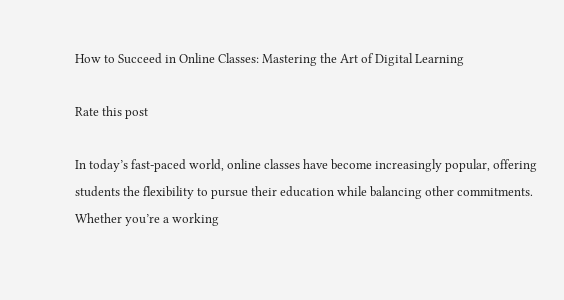How to Succeed in Online Classes: Mastering the Art of Digital Learning

Rate this post

In today’s fast-paced world, online classes have become increasingly popular, offering students the flexibility to pursue their education while balancing other commitments. Whether you’re a working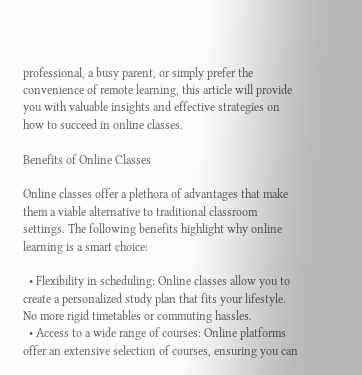professional, a busy parent, or simply prefer the convenience of remote learning, this article will provide you with valuable insights and effective strategies on how to succeed in online classes.

Benefits of Online Classes

Online classes offer a plethora of advantages that make them a viable alternative to traditional classroom settings. The following benefits highlight why online learning is a smart choice:

  • Flexibility in scheduling: Online classes allow you to create a personalized study plan that fits your lifestyle. No more rigid timetables or commuting hassles.
  • Access to a wide range of courses: Online platforms offer an extensive selection of courses, ensuring you can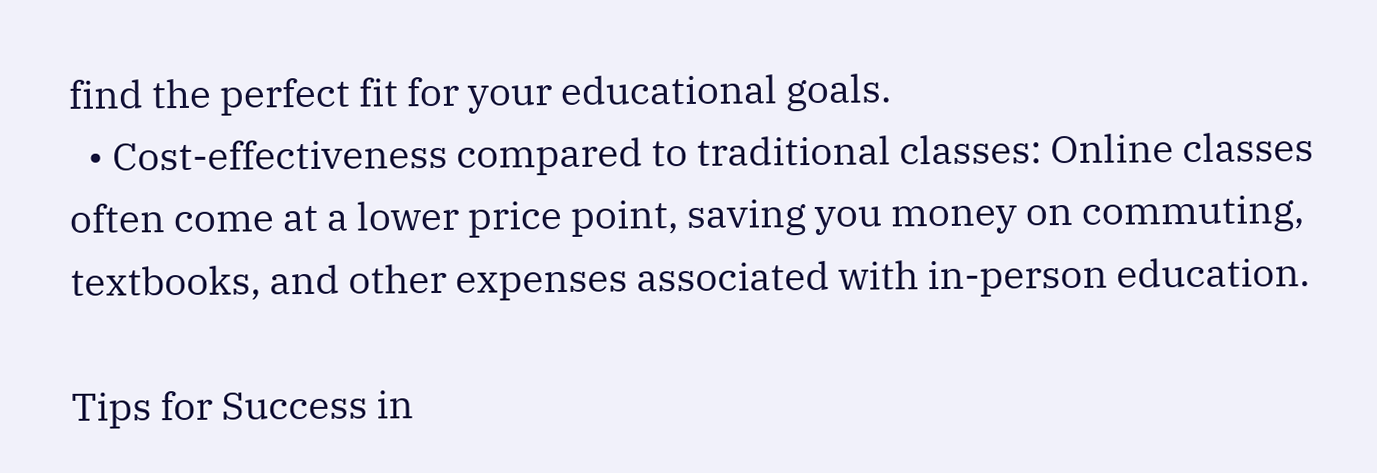find the perfect fit for your educational goals.
  • Cost-effectiveness compared to traditional classes: Online classes often come at a lower price point, saving you money on commuting, textbooks, and other expenses associated with in-person education.

Tips for Success in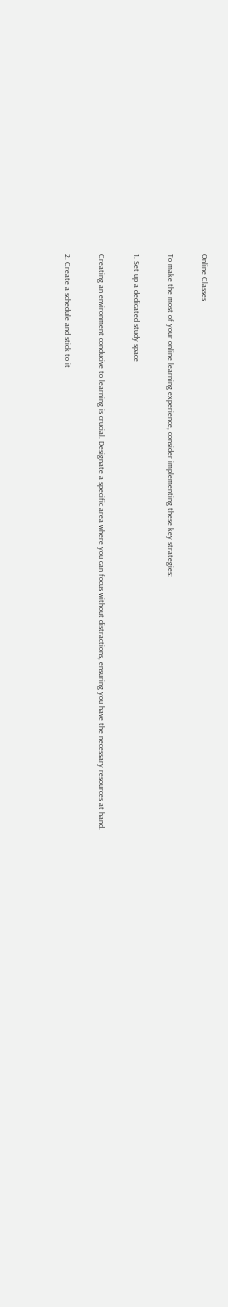Online Classes

To make the most of your online learning experience, consider implementing these key strategies:

1. Set up a dedicated study space

Creating an environment conducive to learning is crucial. Designate a specific area where you can focus without distractions, ensuring you have the necessary resources at hand.

2. Create a schedule and stick to it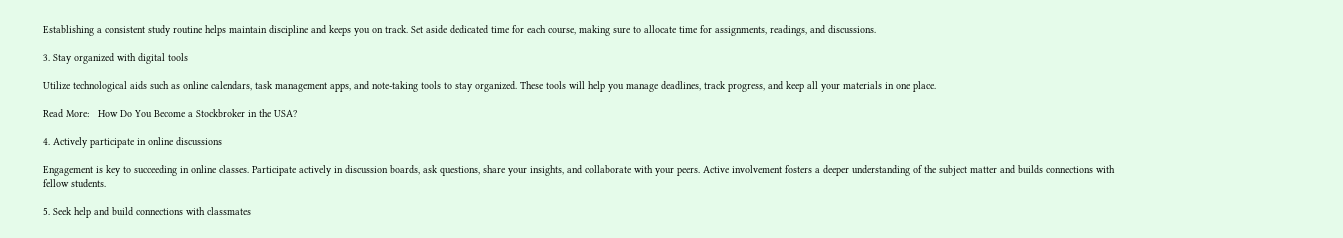Establishing a consistent study routine helps maintain discipline and keeps you on track. Set aside dedicated time for each course, making sure to allocate time for assignments, readings, and discussions.

3. Stay organized with digital tools

Utilize technological aids such as online calendars, task management apps, and note-taking tools to stay organized. These tools will help you manage deadlines, track progress, and keep all your materials in one place.

Read More:   How Do You Become a Stockbroker in the USA?

4. Actively participate in online discussions

Engagement is key to succeeding in online classes. Participate actively in discussion boards, ask questions, share your insights, and collaborate with your peers. Active involvement fosters a deeper understanding of the subject matter and builds connections with fellow students.

5. Seek help and build connections with classmates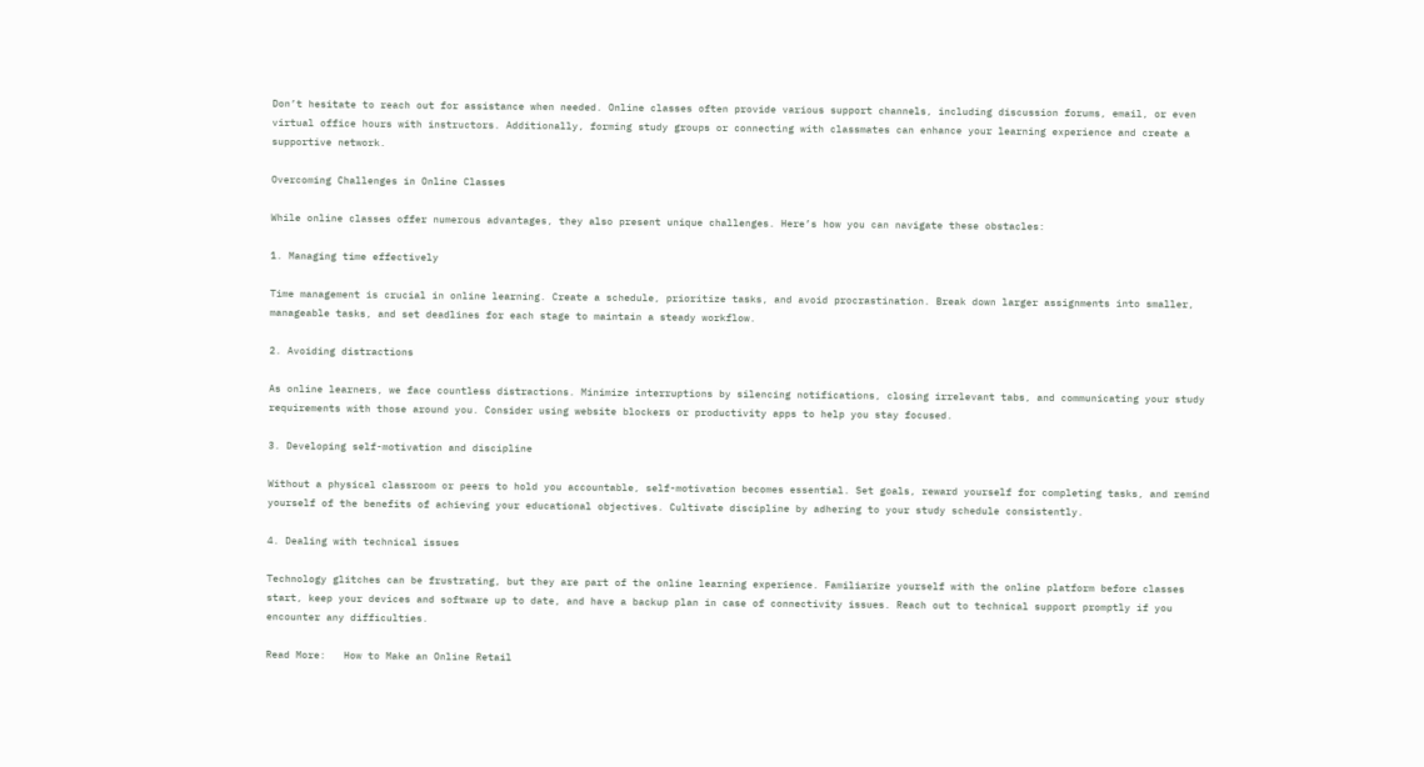Don’t hesitate to reach out for assistance when needed. Online classes often provide various support channels, including discussion forums, email, or even virtual office hours with instructors. Additionally, forming study groups or connecting with classmates can enhance your learning experience and create a supportive network.

Overcoming Challenges in Online Classes

While online classes offer numerous advantages, they also present unique challenges. Here’s how you can navigate these obstacles:

1. Managing time effectively

Time management is crucial in online learning. Create a schedule, prioritize tasks, and avoid procrastination. Break down larger assignments into smaller, manageable tasks, and set deadlines for each stage to maintain a steady workflow.

2. Avoiding distractions

As online learners, we face countless distractions. Minimize interruptions by silencing notifications, closing irrelevant tabs, and communicating your study requirements with those around you. Consider using website blockers or productivity apps to help you stay focused.

3. Developing self-motivation and discipline

Without a physical classroom or peers to hold you accountable, self-motivation becomes essential. Set goals, reward yourself for completing tasks, and remind yourself of the benefits of achieving your educational objectives. Cultivate discipline by adhering to your study schedule consistently.

4. Dealing with technical issues

Technology glitches can be frustrating, but they are part of the online learning experience. Familiarize yourself with the online platform before classes start, keep your devices and software up to date, and have a backup plan in case of connectivity issues. Reach out to technical support promptly if you encounter any difficulties.

Read More:   How to Make an Online Retail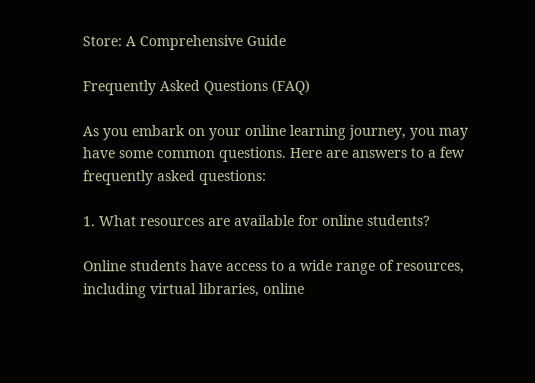Store: A Comprehensive Guide

Frequently Asked Questions (FAQ)

As you embark on your online learning journey, you may have some common questions. Here are answers to a few frequently asked questions:

1. What resources are available for online students?

Online students have access to a wide range of resources, including virtual libraries, online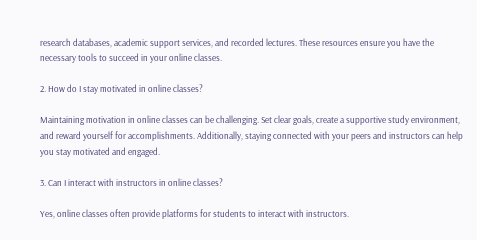research databases, academic support services, and recorded lectures. These resources ensure you have the necessary tools to succeed in your online classes.

2. How do I stay motivated in online classes?

Maintaining motivation in online classes can be challenging. Set clear goals, create a supportive study environment, and reward yourself for accomplishments. Additionally, staying connected with your peers and instructors can help you stay motivated and engaged.

3. Can I interact with instructors in online classes?

Yes, online classes often provide platforms for students to interact with instructors.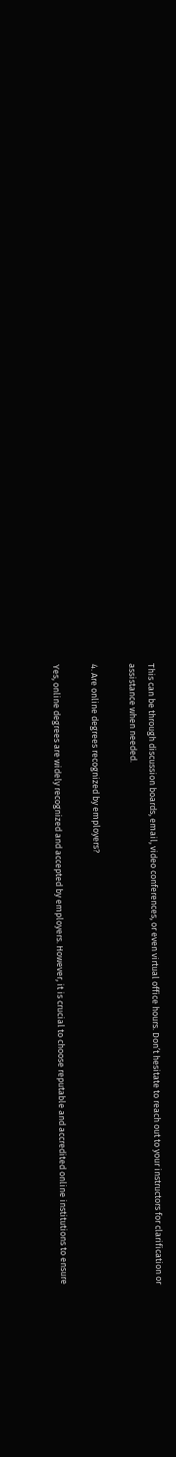This can be through discussion boards, email, video conferences, or even virtual office hours. Don’t hesitate to reach out to your instructors for clarification or assistance when needed.

4. Are online degrees recognized by employers?

Yes, online degrees are widely recognized and accepted by employers. However, it is crucial to choose reputable and accredited online institutions to ensure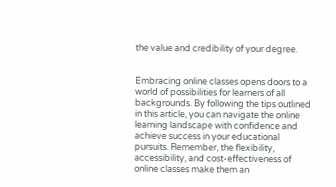the value and credibility of your degree.


Embracing online classes opens doors to a world of possibilities for learners of all backgrounds. By following the tips outlined in this article, you can navigate the online learning landscape with confidence and achieve success in your educational pursuits. Remember, the flexibility, accessibility, and cost-effectiveness of online classes make them an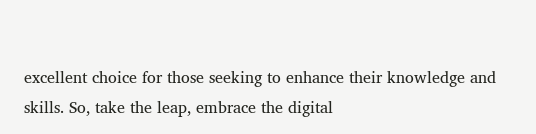excellent choice for those seeking to enhance their knowledge and skills. So, take the leap, embrace the digital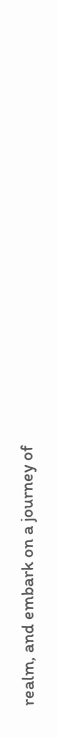realm, and embark on a journey of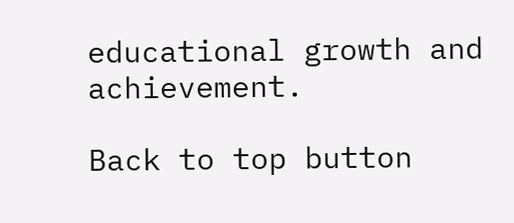educational growth and achievement.

Back to top button